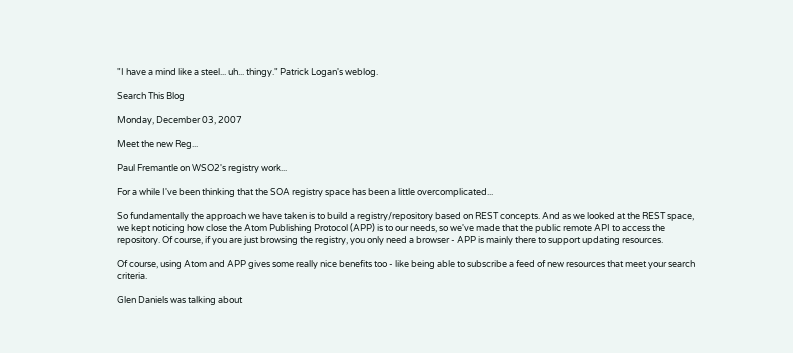"I have a mind like a steel... uh... thingy." Patrick Logan's weblog.

Search This Blog

Monday, December 03, 2007

Meet the new Reg...

Paul Fremantle on WSO2's registry work...

For a while I've been thinking that the SOA registry space has been a little overcomplicated...

So fundamentally the approach we have taken is to build a registry/repository based on REST concepts. And as we looked at the REST space, we kept noticing how close the Atom Publishing Protocol (APP) is to our needs, so we've made that the public remote API to access the repository. Of course, if you are just browsing the registry, you only need a browser - APP is mainly there to support updating resources.

Of course, using Atom and APP gives some really nice benefits too - like being able to subscribe a feed of new resources that meet your search criteria.

Glen Daniels was talking about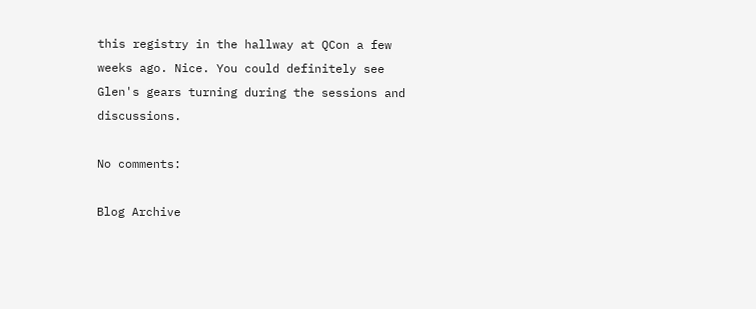this registry in the hallway at QCon a few weeks ago. Nice. You could definitely see Glen's gears turning during the sessions and discussions.

No comments:

Blog Archive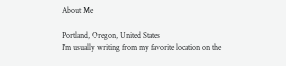About Me

Portland, Oregon, United States
I'm usually writing from my favorite location on the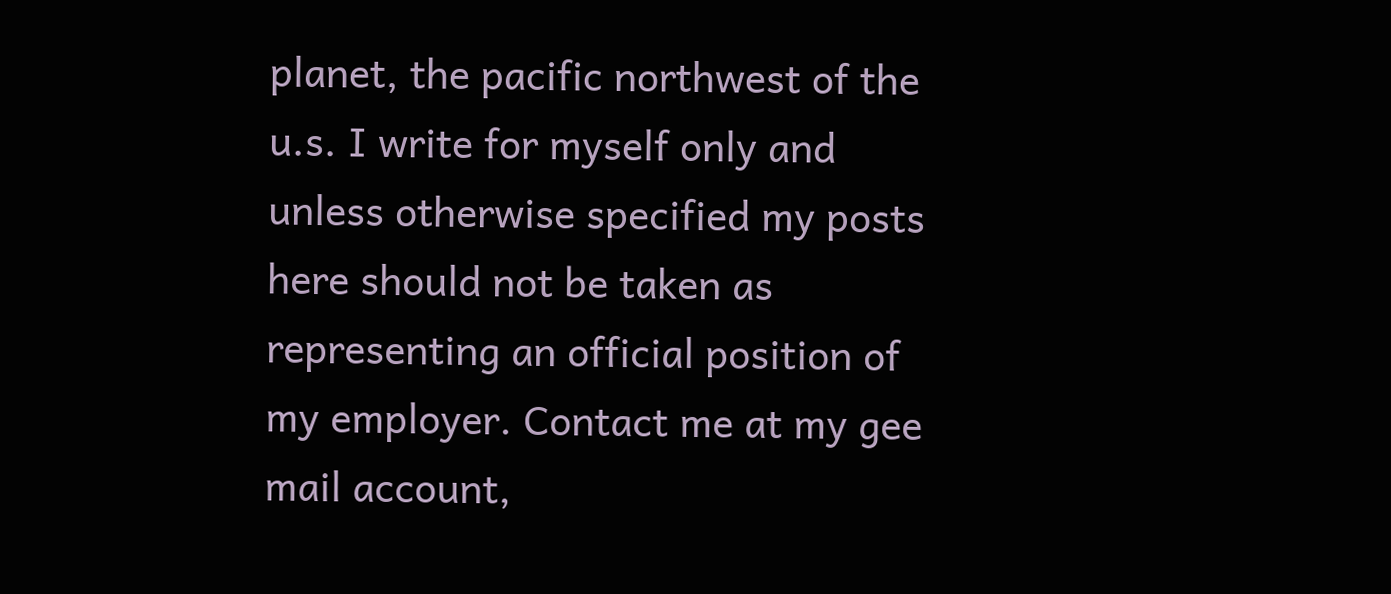planet, the pacific northwest of the u.s. I write for myself only and unless otherwise specified my posts here should not be taken as representing an official position of my employer. Contact me at my gee mail account,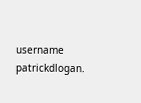username patrickdlogan.